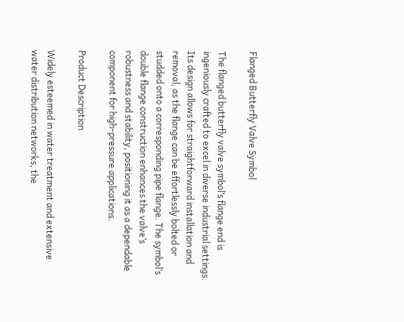Flanged Butterfly Valve Symbol

The flanged butterfly valve symbol’s flange end is ingeniously crafted to excel in diverse industrial settings. Its design allows for straightforward installation and removal, as the flange can be effortlessly bolted or studded onto a corresponding pipe flange. The symbol’s double flange construction enhances the valve’s robustness and stability, positioning it as a dependable component for high-pressure applications.

Product Description

Widely esteemed in water treatment and extensive water distribution networks, the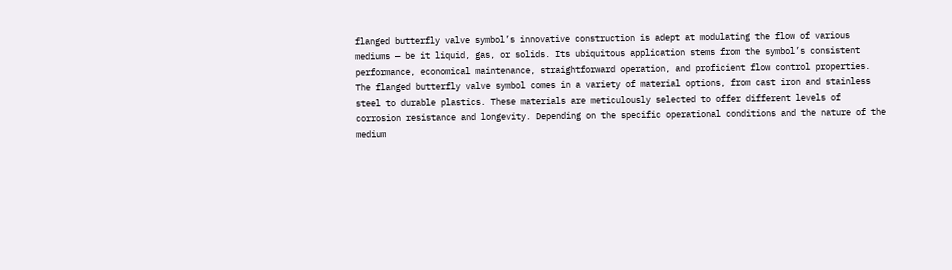flanged butterfly valve symbol’s innovative construction is adept at modulating the flow of various mediums — be it liquid, gas, or solids. Its ubiquitous application stems from the symbol’s consistent performance, economical maintenance, straightforward operation, and proficient flow control properties.
The flanged butterfly valve symbol comes in a variety of material options, from cast iron and stainless steel to durable plastics. These materials are meticulously selected to offer different levels of corrosion resistance and longevity. Depending on the specific operational conditions and the nature of the medium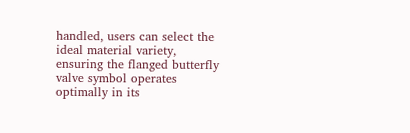handled, users can select the ideal material variety, ensuring the flanged butterfly valve symbol operates optimally in its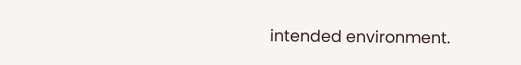intended environment.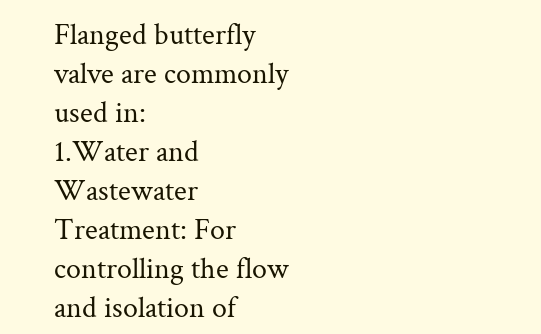Flanged butterfly valve are commonly used in:
1.Water and Wastewater Treatment: For controlling the flow and isolation of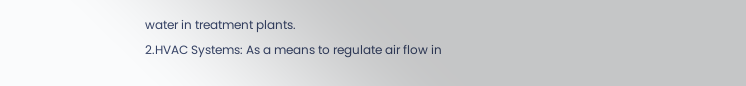water in treatment plants.
2.HVAC Systems: As a means to regulate air flow in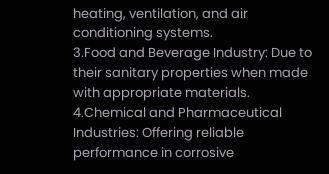heating, ventilation, and air conditioning systems.
3.Food and Beverage Industry: Due to their sanitary properties when made with appropriate materials.
4.Chemical and Pharmaceutical Industries: Offering reliable performance in corrosive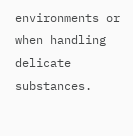environments or when handling delicate substances.